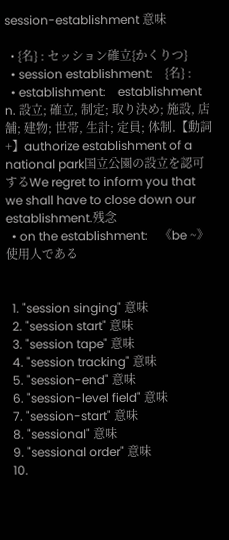session-establishment 意味

  • {名} : セッション確立{かくりつ}
  • session establishment:    {名} :
  • establishment:    establishment n. 設立; 確立, 制定; 取り決め; 施設, 店舗; 建物; 世帯, 生計; 定員; 体制.【動詞+】authorize establishment of a national park国立公園の設立を認可するWe regret to inform you that we shall have to close down our establishment.残念
  • on the establishment:    《be ~》使用人である


  1. "session singing" 意味
  2. "session start" 意味
  3. "session tape" 意味
  4. "session tracking" 意味
  5. "session-end" 意味
  6. "session-level field" 意味
  7. "session-start" 意味
  8. "sessional" 意味
  9. "sessional order" 意味
  10.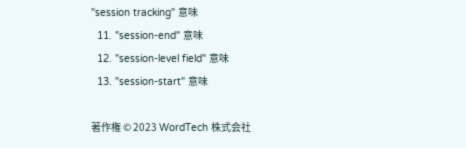"session tracking" 意味
  11. "session-end" 意味
  12. "session-level field" 意味
  13. "session-start" 意味

著作権 © 2023 WordTech 株式会社